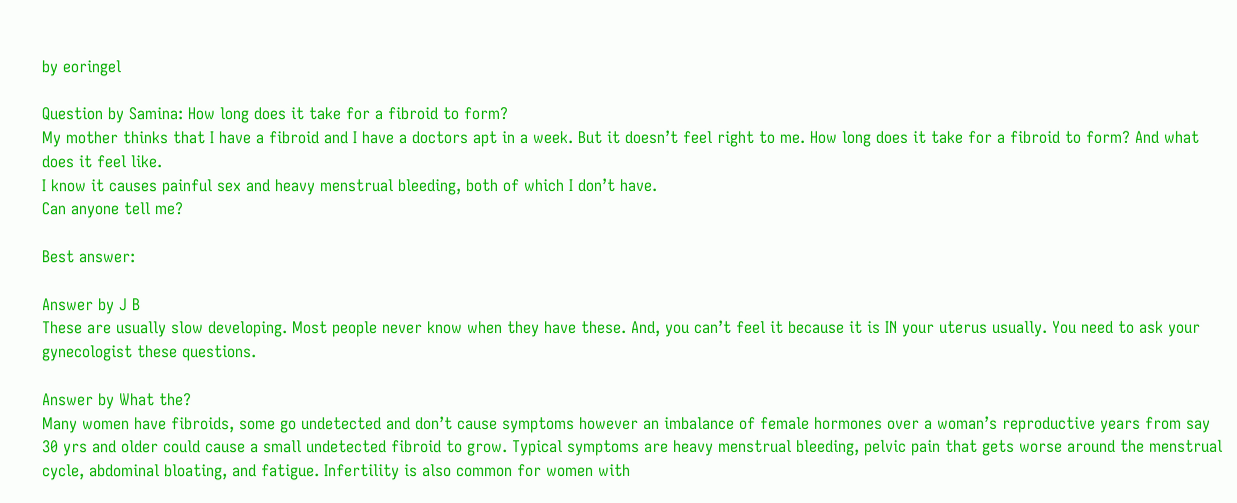by eoringel

Question by Samina: How long does it take for a fibroid to form?
My mother thinks that I have a fibroid and I have a doctors apt in a week. But it doesn’t feel right to me. How long does it take for a fibroid to form? And what does it feel like.
I know it causes painful sex and heavy menstrual bleeding, both of which I don’t have.
Can anyone tell me?

Best answer:

Answer by J B
These are usually slow developing. Most people never know when they have these. And, you can’t feel it because it is IN your uterus usually. You need to ask your gynecologist these questions.

Answer by What the?
Many women have fibroids, some go undetected and don’t cause symptoms however an imbalance of female hormones over a woman’s reproductive years from say 30 yrs and older could cause a small undetected fibroid to grow. Typical symptoms are heavy menstrual bleeding, pelvic pain that gets worse around the menstrual cycle, abdominal bloating, and fatigue. Infertility is also common for women with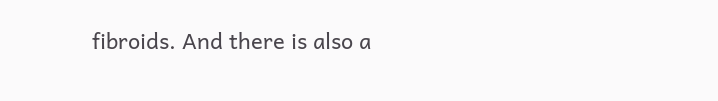fibroids. And there is also a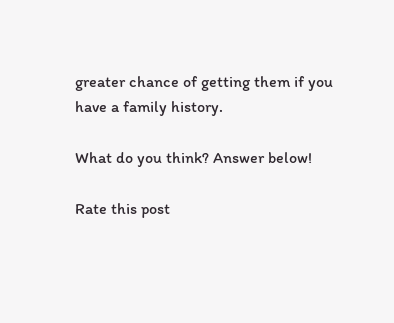greater chance of getting them if you have a family history.

What do you think? Answer below!

Rate this post